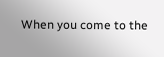When you come to the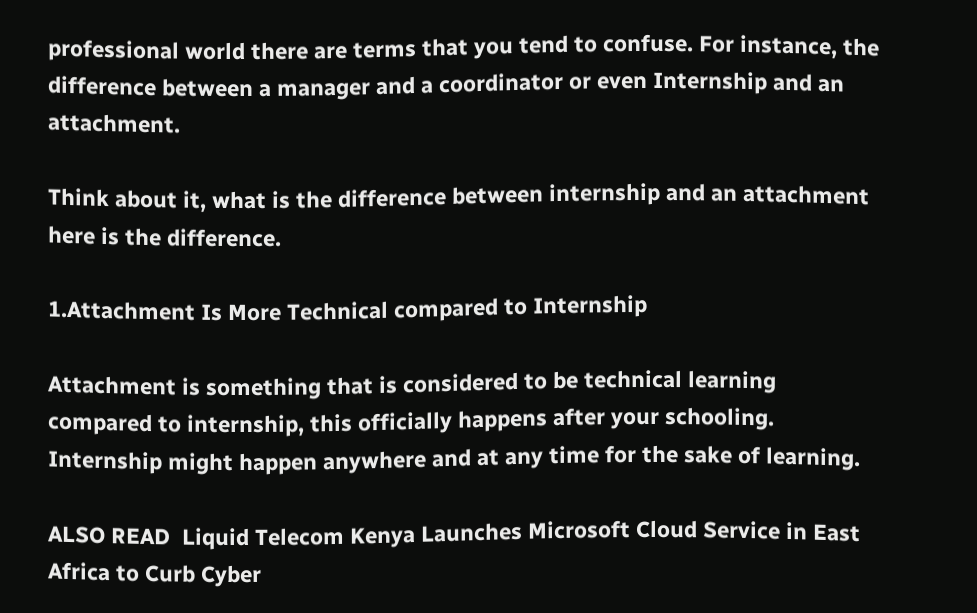professional world there are terms that you tend to confuse. For instance, the difference between a manager and a coordinator or even Internship and an attachment.

Think about it, what is the difference between internship and an attachment here is the difference.

1.Attachment Is More Technical compared to Internship

Attachment is something that is considered to be technical learning compared to internship, this officially happens after your schooling. Internship might happen anywhere and at any time for the sake of learning.

ALSO READ  Liquid Telecom Kenya Launches Microsoft Cloud Service in East Africa to Curb Cyber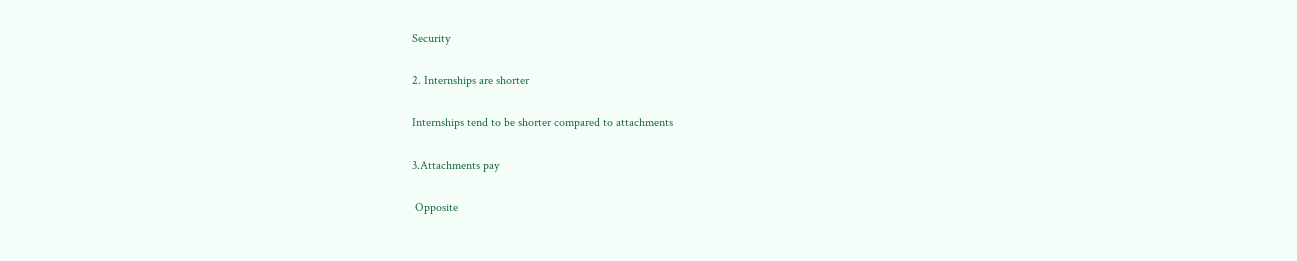Security

2. Internships are shorter

Internships tend to be shorter compared to attachments

3.Attachments pay

 Opposite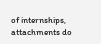of internships, attachments do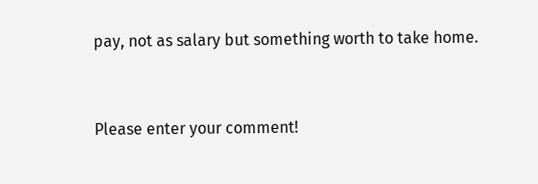pay, not as salary but something worth to take home.


Please enter your comment!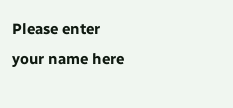Please enter your name here